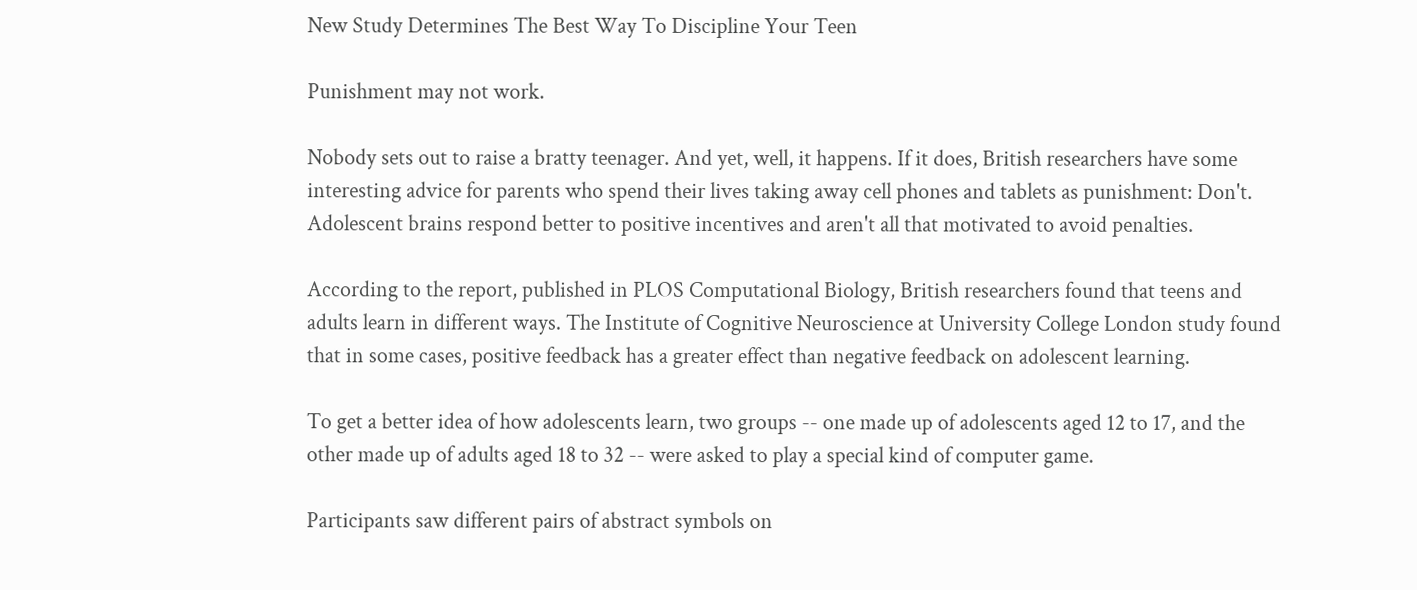New Study Determines The Best Way To Discipline Your Teen

Punishment may not work.

Nobody sets out to raise a bratty teenager. And yet, well, it happens. If it does, British researchers have some interesting advice for parents who spend their lives taking away cell phones and tablets as punishment: Don't. Adolescent brains respond better to positive incentives and aren't all that motivated to avoid penalties.

According to the report, published in PLOS Computational Biology, British researchers found that teens and adults learn in different ways. The Institute of Cognitive Neuroscience at University College London study found that in some cases, positive feedback has a greater effect than negative feedback on adolescent learning.

To get a better idea of how adolescents learn, two groups -- one made up of adolescents aged 12 to 17, and the other made up of adults aged 18 to 32 -- were asked to play a special kind of computer game.

Participants saw different pairs of abstract symbols on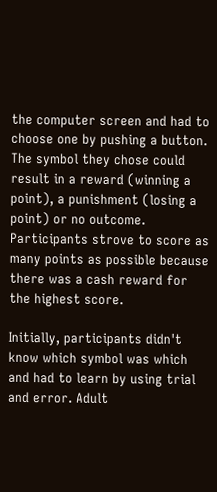the computer screen and had to choose one by pushing a button. The symbol they chose could result in a reward (winning a point), a punishment (losing a point) or no outcome. Participants strove to score as many points as possible because there was a cash reward for the highest score.

Initially, participants didn't know which symbol was which and had to learn by using trial and error. Adult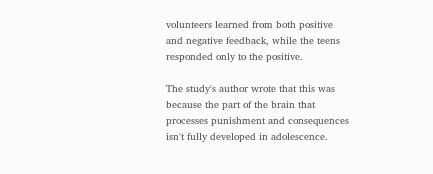volunteers learned from both positive and negative feedback, while the teens responded only to the positive.

The study's author wrote that this was because the part of the brain that processes punishment and consequences isn't fully developed in adolescence.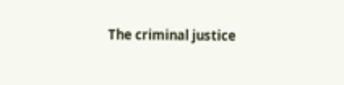The criminal justice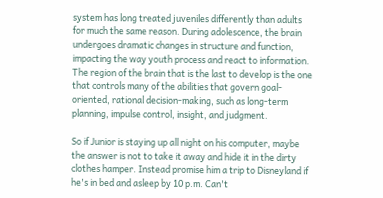system has long treated juveniles differently than adults for much the same reason. During adolescence, the brain undergoes dramatic changes in structure and function, impacting the way youth process and react to information. The region of the brain that is the last to develop is the one that controls many of the abilities that govern goal-oriented, rational decision-making, such as long-term planning, impulse control, insight, and judgment.

So if Junior is staying up all night on his computer, maybe the answer is not to take it away and hide it in the dirty clothes hamper. Instead promise him a trip to Disneyland if he's in bed and asleep by 10 p.m. Can't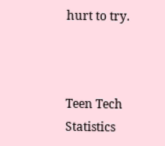hurt to try.



Teen Tech Statistics